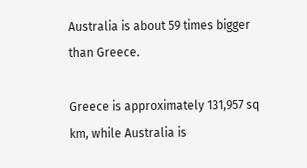Australia is about 59 times bigger than Greece.

Greece is approximately 131,957 sq km, while Australia is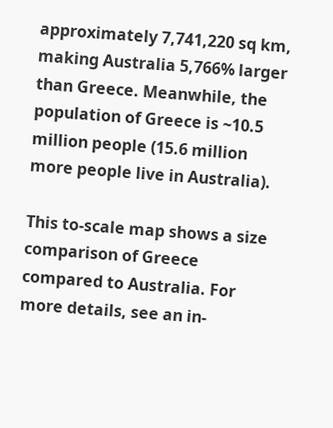approximately 7,741,220 sq km, making Australia 5,766% larger than Greece. Meanwhile, the population of Greece is ~10.5 million people (15.6 million more people live in Australia).

This to-scale map shows a size comparison of Greece compared to Australia. For more details, see an in-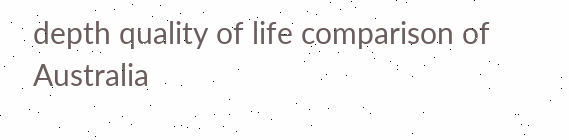depth quality of life comparison of Australia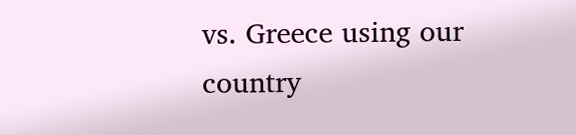vs. Greece using our country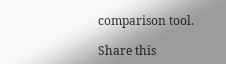comparison tool.

Share this